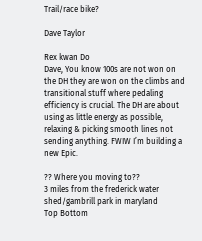Trail/race bike?

Dave Taylor

Rex kwan Do
Dave, You know 100s are not won on the DH they are won on the climbs and transitional stuff where pedaling efficiency is crucial. The DH are about using as little energy as possible, relaxing & picking smooth lines not sending anything. FWIW I’m building a new Epic.

?? Where you moving to??
3 miles from the frederick water shed/gambrill park in maryland
Top Bottom